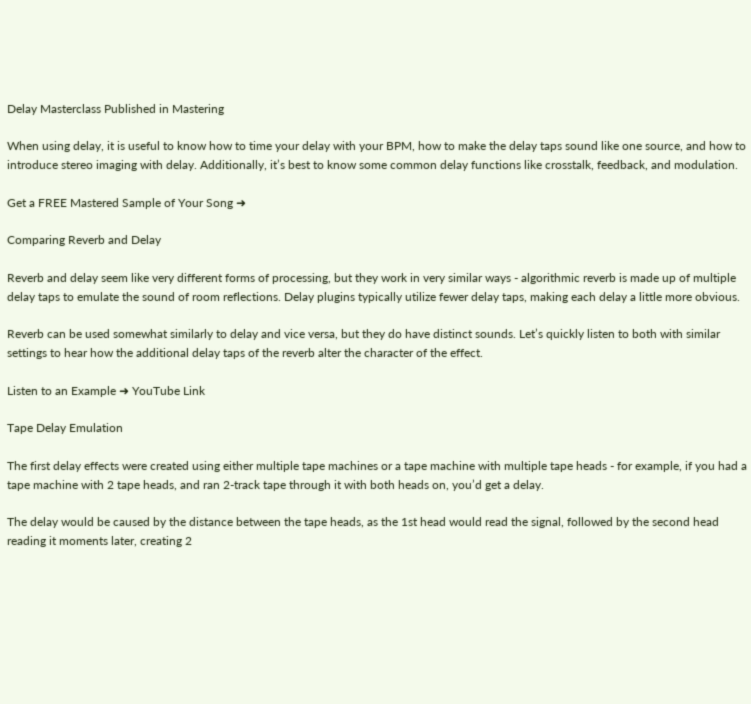Delay Masterclass Published in Mastering

When using delay, it is useful to know how to time your delay with your BPM, how to make the delay taps sound like one source, and how to introduce stereo imaging with delay. Additionally, it’s best to know some common delay functions like crosstalk, feedback, and modulation.

Get a FREE Mastered Sample of Your Song ➜

Comparing Reverb and Delay

Reverb and delay seem like very different forms of processing, but they work in very similar ways - algorithmic reverb is made up of multiple delay taps to emulate the sound of room reflections. Delay plugins typically utilize fewer delay taps, making each delay a little more obvious.

Reverb can be used somewhat similarly to delay and vice versa, but they do have distinct sounds. Let’s quickly listen to both with similar settings to hear how the additional delay taps of the reverb alter the character of the effect.

Listen to an Example ➜ YouTube Link

Tape Delay Emulation

The first delay effects were created using either multiple tape machines or a tape machine with multiple tape heads - for example, if you had a tape machine with 2 tape heads, and ran 2-track tape through it with both heads on, you’d get a delay.

The delay would be caused by the distance between the tape heads, as the 1st head would read the signal, followed by the second head reading it moments later, creating 2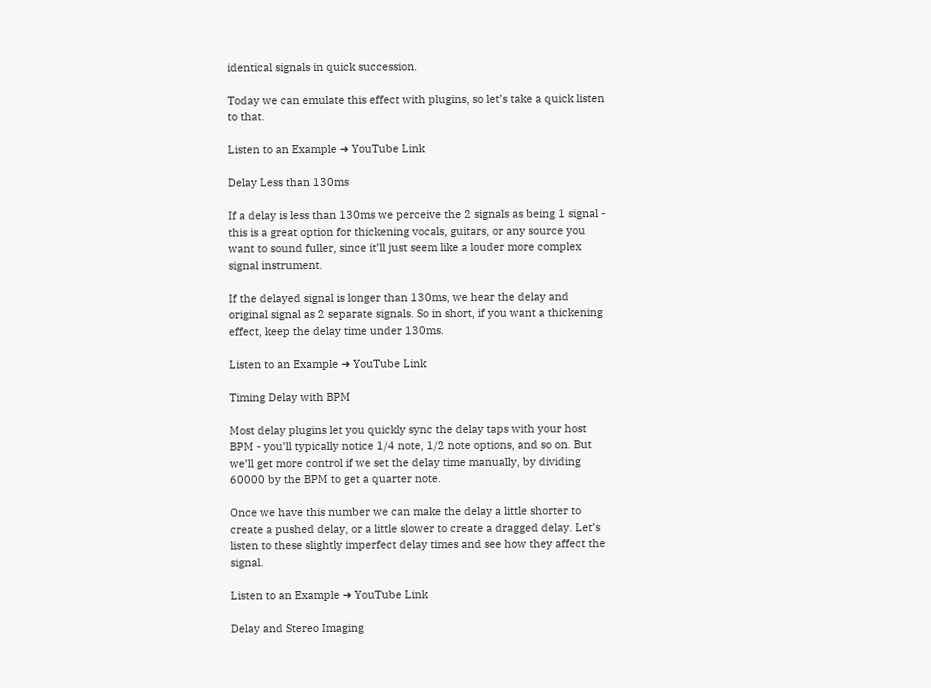identical signals in quick succession.

Today we can emulate this effect with plugins, so let’s take a quick listen to that.

Listen to an Example ➜ YouTube Link

Delay Less than 130ms

If a delay is less than 130ms we perceive the 2 signals as being 1 signal - this is a great option for thickening vocals, guitars, or any source you want to sound fuller, since it’ll just seem like a louder more complex signal instrument.

If the delayed signal is longer than 130ms, we hear the delay and original signal as 2 separate signals. So in short, if you want a thickening effect, keep the delay time under 130ms.

Listen to an Example ➜ YouTube Link

Timing Delay with BPM

Most delay plugins let you quickly sync the delay taps with your host BPM - you’ll typically notice 1/4 note, 1/2 note options, and so on. But we’ll get more control if we set the delay time manually, by dividing 60000 by the BPM to get a quarter note.

Once we have this number we can make the delay a little shorter to create a pushed delay, or a little slower to create a dragged delay. Let’s listen to these slightly imperfect delay times and see how they affect the signal.

Listen to an Example ➜ YouTube Link

Delay and Stereo Imaging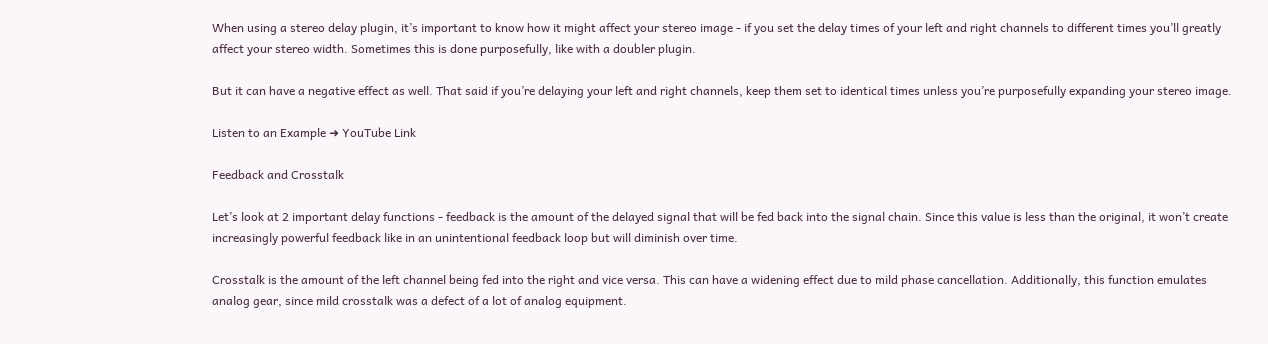When using a stereo delay plugin, it’s important to know how it might affect your stereo image - if you set the delay times of your left and right channels to different times you’ll greatly affect your stereo width. Sometimes this is done purposefully, like with a doubler plugin.

But it can have a negative effect as well. That said if you’re delaying your left and right channels, keep them set to identical times unless you’re purposefully expanding your stereo image.

Listen to an Example ➜ YouTube Link

Feedback and Crosstalk

Let’s look at 2 important delay functions - feedback is the amount of the delayed signal that will be fed back into the signal chain. Since this value is less than the original, it won’t create increasingly powerful feedback like in an unintentional feedback loop but will diminish over time.

Crosstalk is the amount of the left channel being fed into the right and vice versa. This can have a widening effect due to mild phase cancellation. Additionally, this function emulates analog gear, since mild crosstalk was a defect of a lot of analog equipment.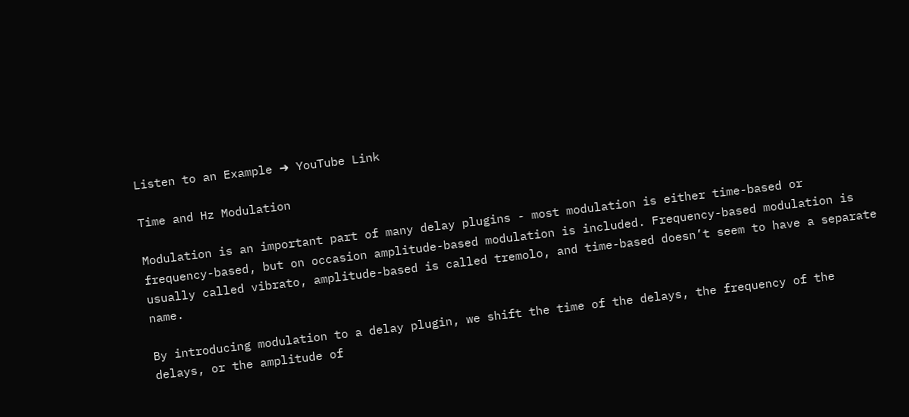Listen to an Example ➜ YouTube Link

Time and Hz Modulation

Modulation is an important part of many delay plugins - most modulation is either time-based or frequency-based, but on occasion amplitude-based modulation is included. Frequency-based modulation is usually called vibrato, amplitude-based is called tremolo, and time-based doesn’t seem to have a separate name.

By introducing modulation to a delay plugin, we shift the time of the delays, the frequency of the delays, or the amplitude of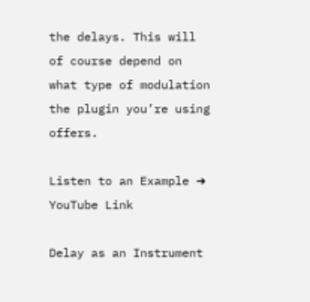the delays. This will of course depend on what type of modulation the plugin you’re using offers.

Listen to an Example ➜ YouTube Link

Delay as an Instrument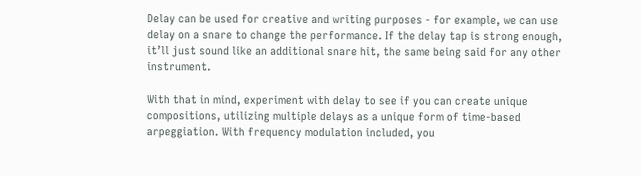Delay can be used for creative and writing purposes - for example, we can use delay on a snare to change the performance. If the delay tap is strong enough, it’ll just sound like an additional snare hit, the same being said for any other instrument.

With that in mind, experiment with delay to see if you can create unique compositions, utilizing multiple delays as a unique form of time-based arpeggiation. With frequency modulation included, you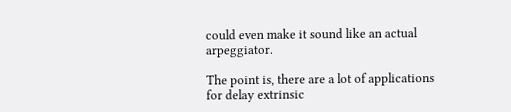could even make it sound like an actual arpeggiator.

The point is, there are a lot of applications for delay extrinsic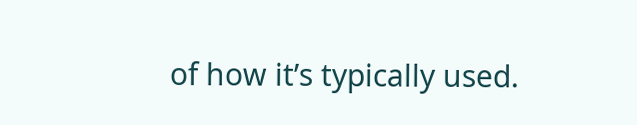of how it’s typically used.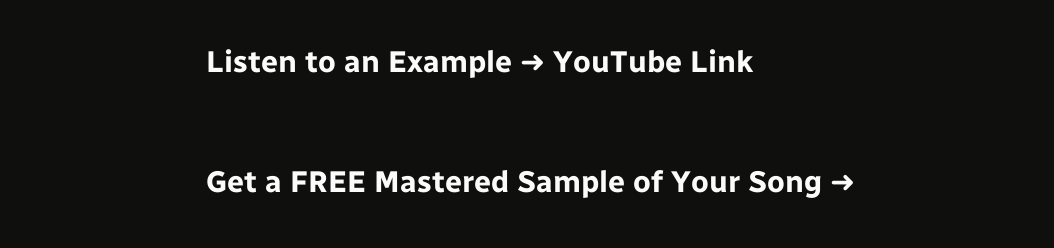Listen to an Example ➜ YouTube Link

Get a FREE Mastered Sample of Your Song ➜